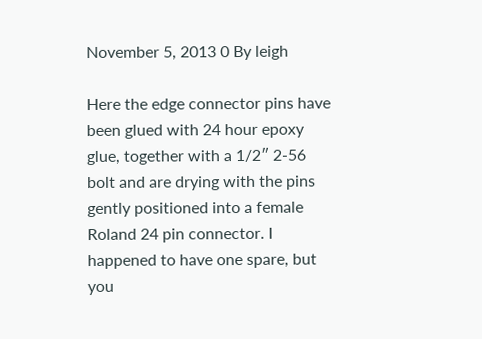November 5, 2013 0 By leigh

Here the edge connector pins have been glued with 24 hour epoxy glue, together with a 1/2″ 2-56 bolt and are drying with the pins gently positioned into a female Roland 24 pin connector. I happened to have one spare, but you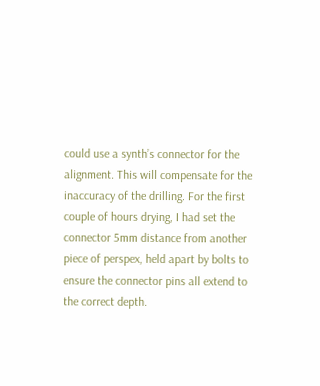could use a synth’s connector for the alignment. This will compensate for the inaccuracy of the drilling. For the first couple of hours drying, I had set the connector 5mm distance from another piece of perspex, held apart by bolts to ensure the connector pins all extend to the correct depth.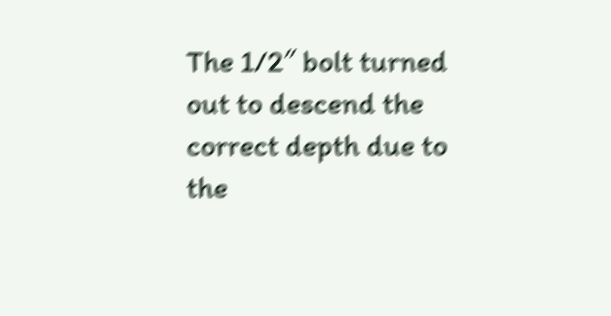The 1/2″ bolt turned out to descend the correct depth due to the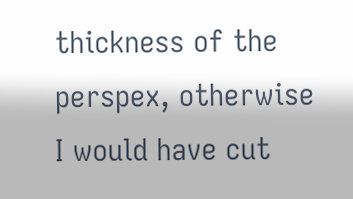thickness of the perspex, otherwise I would have cut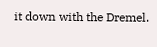it down with the Dremel.